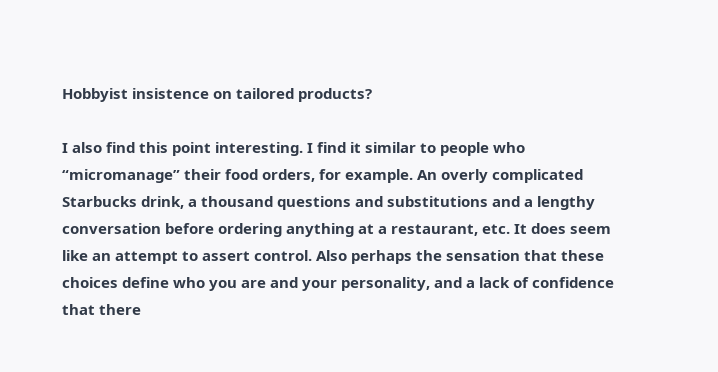Hobbyist insistence on tailored products?

I also find this point interesting. I find it similar to people who “micromanage” their food orders, for example. An overly complicated Starbucks drink, a thousand questions and substitutions and a lengthy conversation before ordering anything at a restaurant, etc. It does seem like an attempt to assert control. Also perhaps the sensation that these choices define who you are and your personality, and a lack of confidence that there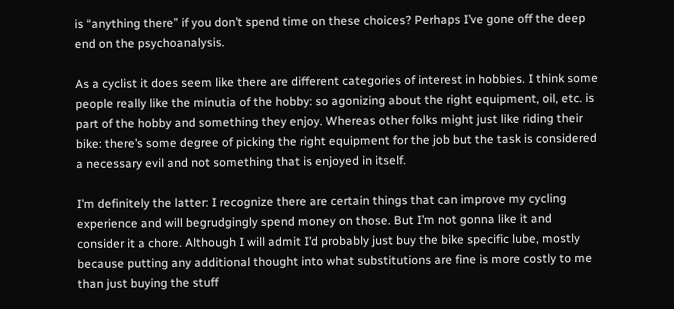is “anything there” if you don’t spend time on these choices? Perhaps I’ve gone off the deep end on the psychoanalysis.

As a cyclist it does seem like there are different categories of interest in hobbies. I think some people really like the minutia of the hobby: so agonizing about the right equipment, oil, etc. is part of the hobby and something they enjoy. Whereas other folks might just like riding their bike: there’s some degree of picking the right equipment for the job but the task is considered a necessary evil and not something that is enjoyed in itself.

I’m definitely the latter: I recognize there are certain things that can improve my cycling experience and will begrudgingly spend money on those. But I’m not gonna like it and consider it a chore. Although I will admit I’d probably just buy the bike specific lube, mostly because putting any additional thought into what substitutions are fine is more costly to me than just buying the stuff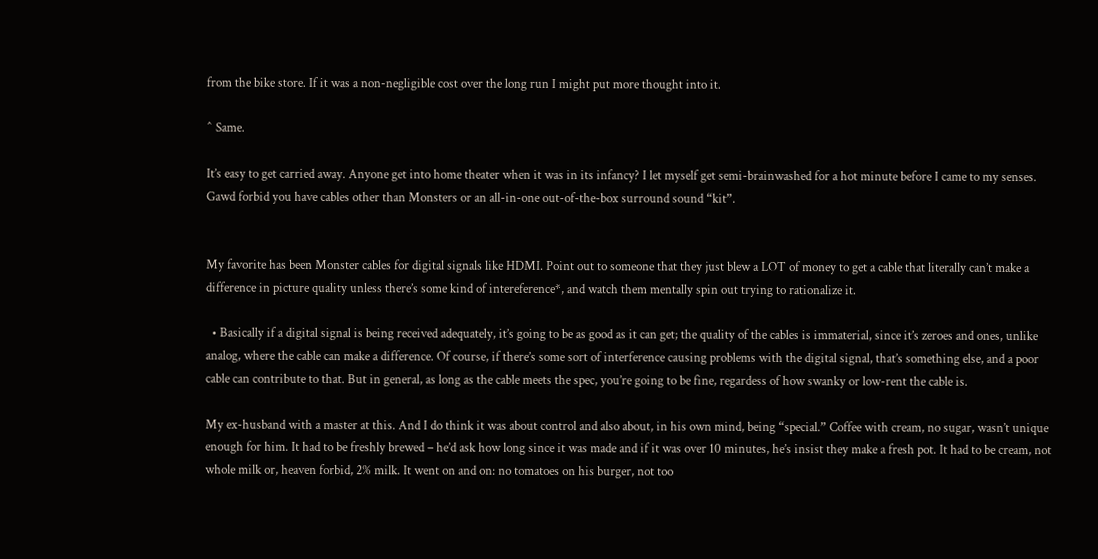from the bike store. If it was a non-negligible cost over the long run I might put more thought into it.

^ Same.

It’s easy to get carried away. Anyone get into home theater when it was in its infancy? I let myself get semi-brainwashed for a hot minute before I came to my senses. Gawd forbid you have cables other than Monsters or an all-in-one out-of-the-box surround sound “kit”.


My favorite has been Monster cables for digital signals like HDMI. Point out to someone that they just blew a LOT of money to get a cable that literally can’t make a difference in picture quality unless there’s some kind of intereference*, and watch them mentally spin out trying to rationalize it.

  • Basically if a digital signal is being received adequately, it’s going to be as good as it can get; the quality of the cables is immaterial, since it’s zeroes and ones, unlike analog, where the cable can make a difference. Of course, if there’s some sort of interference causing problems with the digital signal, that’s something else, and a poor cable can contribute to that. But in general, as long as the cable meets the spec, you’re going to be fine, regardess of how swanky or low-rent the cable is.

My ex-husband with a master at this. And I do think it was about control and also about, in his own mind, being “special.” Coffee with cream, no sugar, wasn’t unique enough for him. It had to be freshly brewed – he’d ask how long since it was made and if it was over 10 minutes, he’s insist they make a fresh pot. It had to be cream, not whole milk or, heaven forbid, 2% milk. It went on and on: no tomatoes on his burger, not too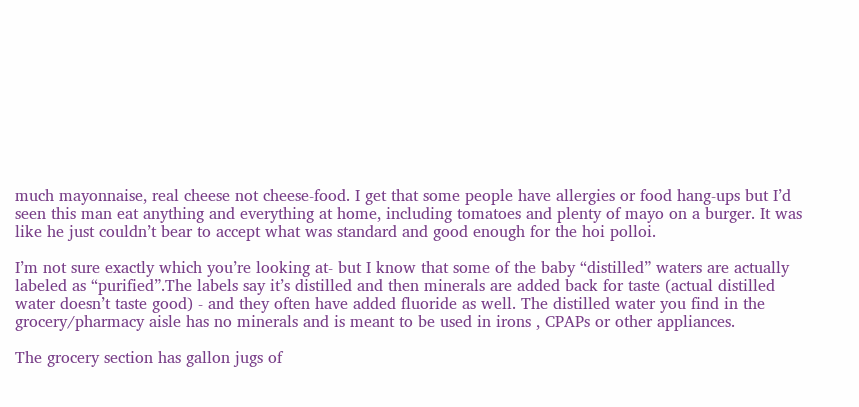much mayonnaise, real cheese not cheese-food. I get that some people have allergies or food hang-ups but I’d seen this man eat anything and everything at home, including tomatoes and plenty of mayo on a burger. It was like he just couldn’t bear to accept what was standard and good enough for the hoi polloi.

I’m not sure exactly which you’re looking at- but I know that some of the baby “distilled” waters are actually labeled as “purified”.The labels say it’s distilled and then minerals are added back for taste (actual distilled water doesn’t taste good) - and they often have added fluoride as well. The distilled water you find in the grocery/pharmacy aisle has no minerals and is meant to be used in irons , CPAPs or other appliances.

The grocery section has gallon jugs of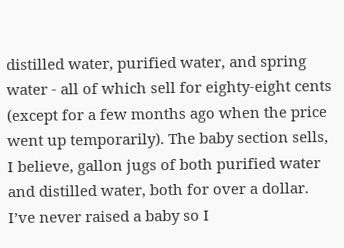distilled water, purified water, and spring water - all of which sell for eighty-eight cents (except for a few months ago when the price went up temporarily). The baby section sells, I believe, gallon jugs of both purified water and distilled water, both for over a dollar. I’ve never raised a baby so I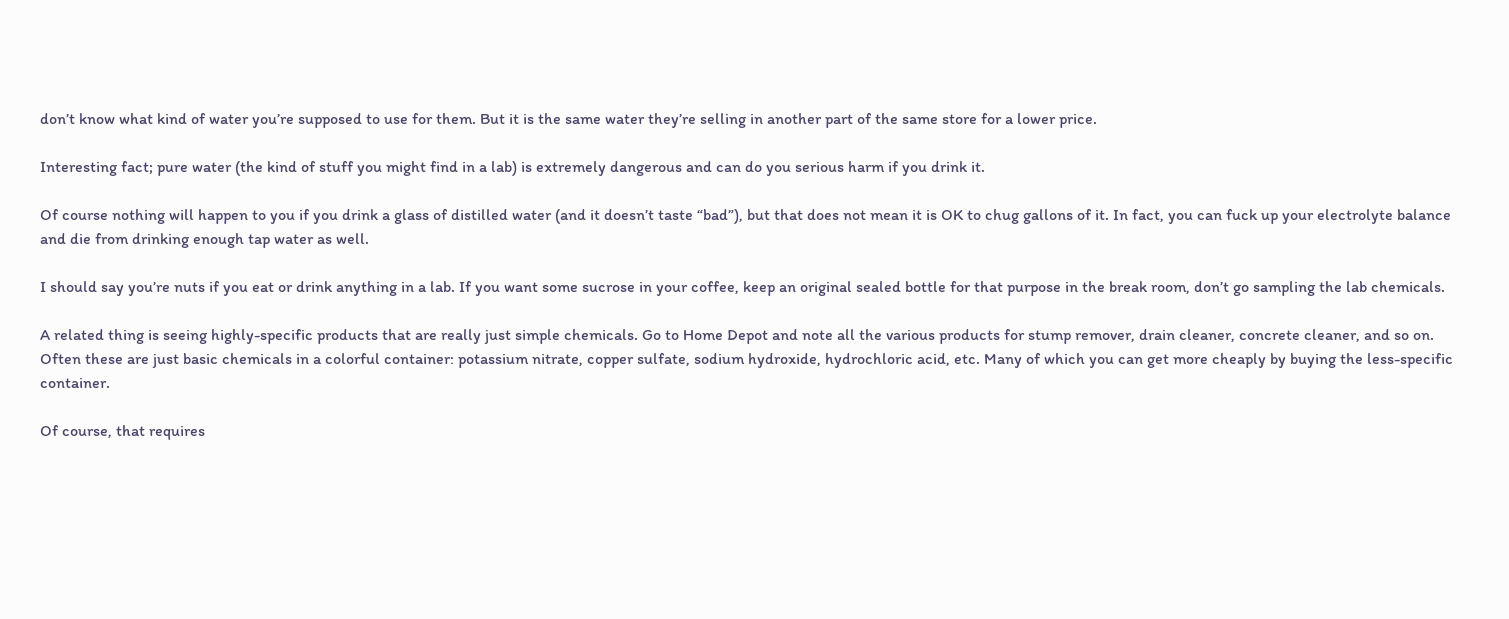don’t know what kind of water you’re supposed to use for them. But it is the same water they’re selling in another part of the same store for a lower price.

Interesting fact; pure water (the kind of stuff you might find in a lab) is extremely dangerous and can do you serious harm if you drink it.

Of course nothing will happen to you if you drink a glass of distilled water (and it doesn’t taste “bad”), but that does not mean it is OK to chug gallons of it. In fact, you can fuck up your electrolyte balance and die from drinking enough tap water as well.

I should say you’re nuts if you eat or drink anything in a lab. If you want some sucrose in your coffee, keep an original sealed bottle for that purpose in the break room, don’t go sampling the lab chemicals.

A related thing is seeing highly-specific products that are really just simple chemicals. Go to Home Depot and note all the various products for stump remover, drain cleaner, concrete cleaner, and so on. Often these are just basic chemicals in a colorful container: potassium nitrate, copper sulfate, sodium hydroxide, hydrochloric acid, etc. Many of which you can get more cheaply by buying the less-specific container.

Of course, that requires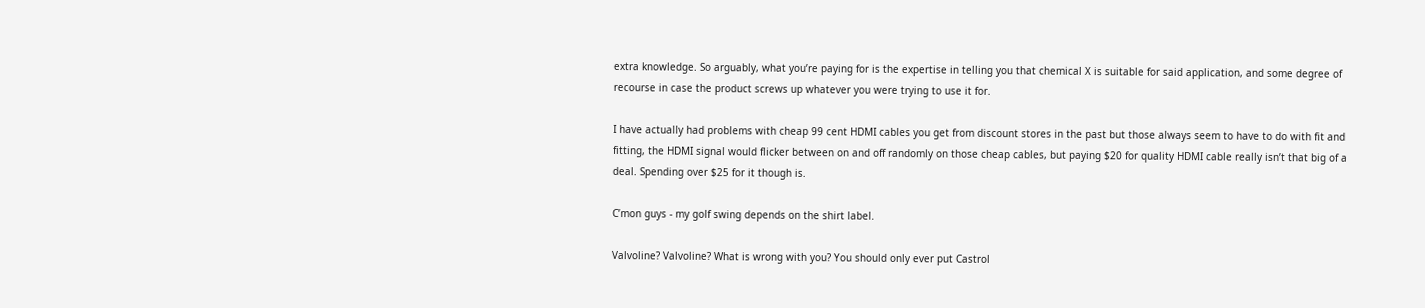extra knowledge. So arguably, what you’re paying for is the expertise in telling you that chemical X is suitable for said application, and some degree of recourse in case the product screws up whatever you were trying to use it for.

I have actually had problems with cheap 99 cent HDMI cables you get from discount stores in the past but those always seem to have to do with fit and fitting, the HDMI signal would flicker between on and off randomly on those cheap cables, but paying $20 for quality HDMI cable really isn’t that big of a deal. Spending over $25 for it though is.

C’mon guys - my golf swing depends on the shirt label.

Valvoline? Valvoline? What is wrong with you? You should only ever put Castrol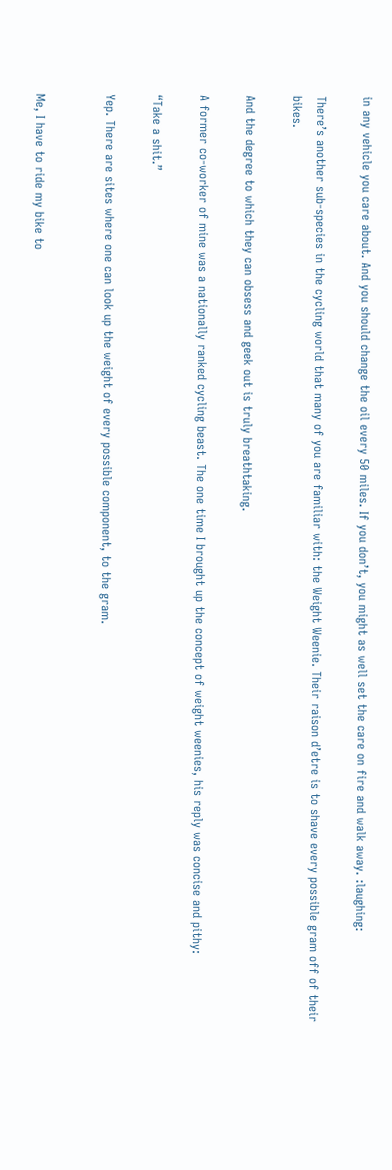in any vehicle you care about. And you should change the oil every 50 miles. If you don’t, you might as well set the care on fire and walk away. :laughing:

There’s another sub-species in the cycling world that many of you are familiar with: the Weight Weenie. Their raison d’etre is to shave every possible gram off of their bikes.

And the degree to which they can obsess and geek out is truly breathtaking.

A former co-worker of mine was a nationally ranked cycling beast. The one time I brought up the concept of weight weenies, his reply was concise and pithy:

“Take a shit.”

Yep. There are sites where one can look up the weight of every possible component, to the gram.


Me, I have to ride my bike to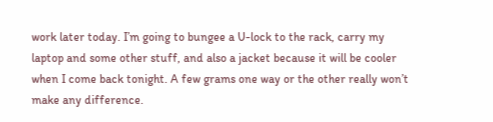work later today. I’m going to bungee a U-lock to the rack, carry my laptop and some other stuff, and also a jacket because it will be cooler when I come back tonight. A few grams one way or the other really won’t make any difference.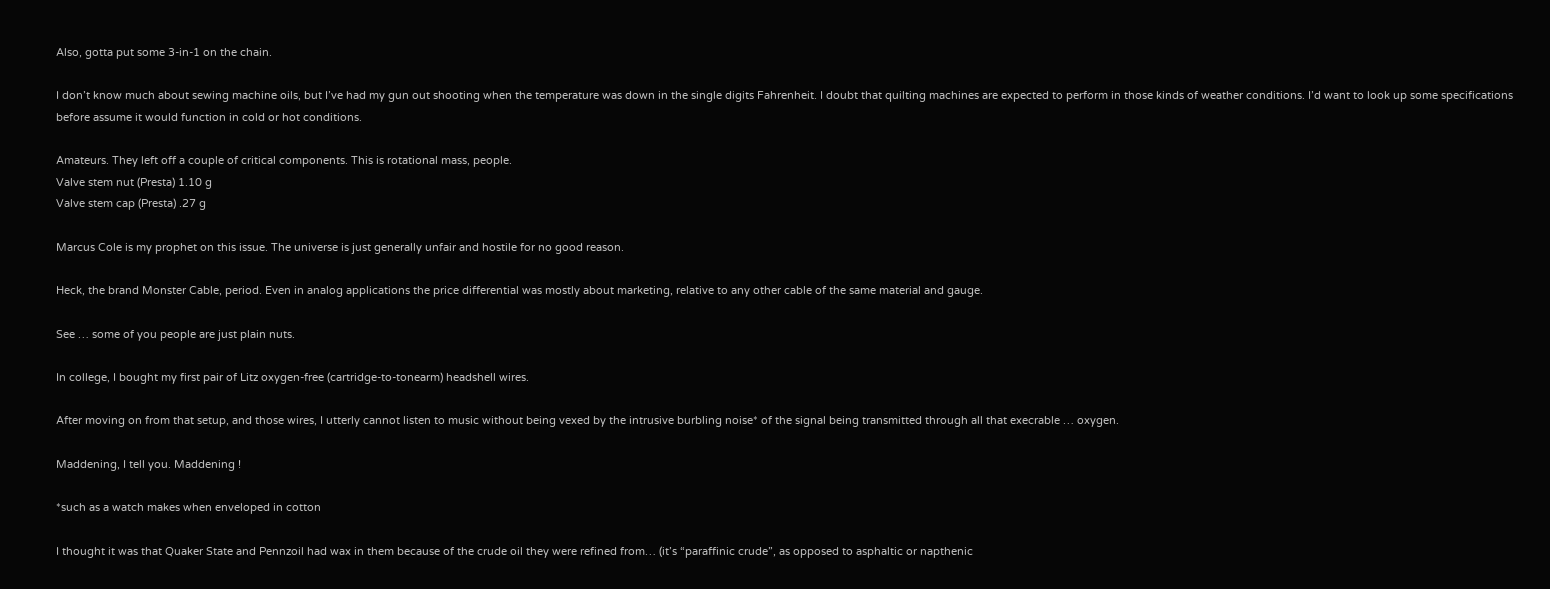Also, gotta put some 3-in-1 on the chain.

I don’t know much about sewing machine oils, but I’ve had my gun out shooting when the temperature was down in the single digits Fahrenheit. I doubt that quilting machines are expected to perform in those kinds of weather conditions. I’d want to look up some specifications before assume it would function in cold or hot conditions.

Amateurs. They left off a couple of critical components. This is rotational mass, people.
Valve stem nut (Presta) 1.10 g
Valve stem cap (Presta) .27 g

Marcus Cole is my prophet on this issue. The universe is just generally unfair and hostile for no good reason.

Heck, the brand Monster Cable, period. Even in analog applications the price differential was mostly about marketing, relative to any other cable of the same material and gauge.

See … some of you people are just plain nuts.

In college, I bought my first pair of Litz oxygen-free (cartridge-to-tonearm) headshell wires.

After moving on from that setup, and those wires, I utterly cannot listen to music without being vexed by the intrusive burbling noise* of the signal being transmitted through all that execrable … oxygen.

Maddening, I tell you. Maddening !

*such as a watch makes when enveloped in cotton

I thought it was that Quaker State and Pennzoil had wax in them because of the crude oil they were refined from… (it’s “paraffinic crude”, as opposed to asphaltic or napthenic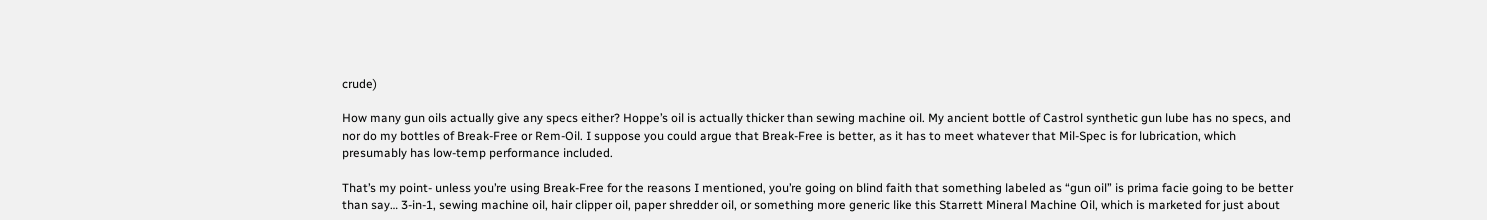crude)

How many gun oils actually give any specs either? Hoppe’s oil is actually thicker than sewing machine oil. My ancient bottle of Castrol synthetic gun lube has no specs, and nor do my bottles of Break-Free or Rem-Oil. I suppose you could argue that Break-Free is better, as it has to meet whatever that Mil-Spec is for lubrication, which presumably has low-temp performance included.

That’s my point- unless you’re using Break-Free for the reasons I mentioned, you’re going on blind faith that something labeled as “gun oil” is prima facie going to be better than say… 3-in-1, sewing machine oil, hair clipper oil, paper shredder oil, or something more generic like this Starrett Mineral Machine Oil, which is marketed for just about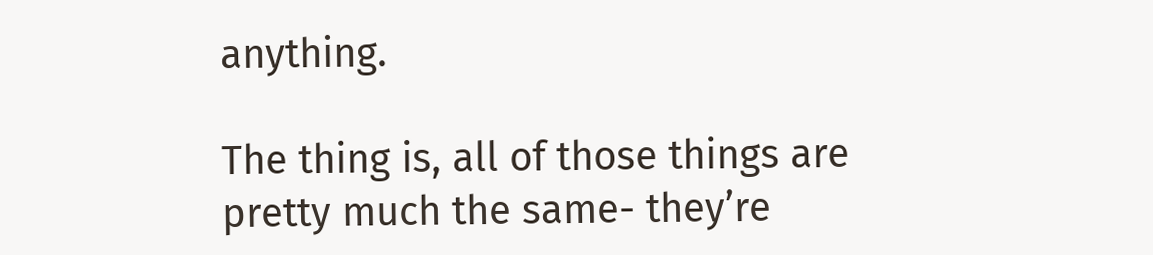anything.

The thing is, all of those things are pretty much the same- they’re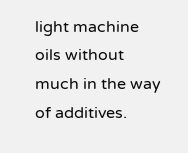light machine oils without much in the way of additives.